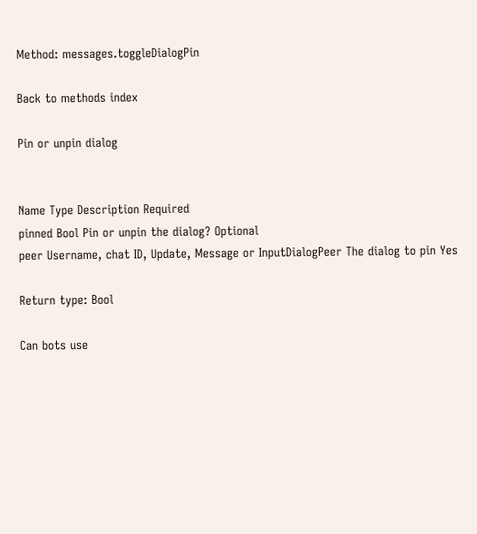Method: messages.toggleDialogPin

Back to methods index

Pin or unpin dialog


Name Type Description Required
pinned Bool Pin or unpin the dialog? Optional
peer Username, chat ID, Update, Message or InputDialogPeer The dialog to pin Yes

Return type: Bool

Can bots use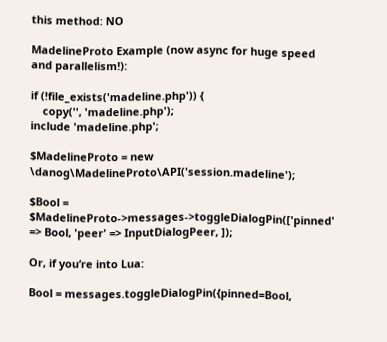this method: NO

MadelineProto Example (now async for huge speed and parallelism!):

if (!file_exists('madeline.php')) {
    copy('', 'madeline.php');
include 'madeline.php';

$MadelineProto = new \danog\MadelineProto\API('session.madeline');

$Bool = $MadelineProto->messages->toggleDialogPin(['pinned' => Bool, 'peer' => InputDialogPeer, ]);

Or, if you’re into Lua:

Bool = messages.toggleDialogPin({pinned=Bool,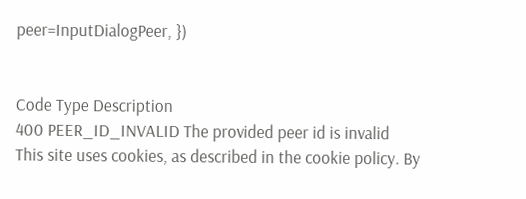peer=InputDialogPeer, })


Code Type Description
400 PEER_ID_INVALID The provided peer id is invalid
This site uses cookies, as described in the cookie policy. By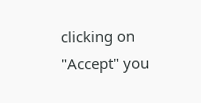clicking on "Accept" you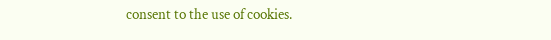consent to the use of cookies.